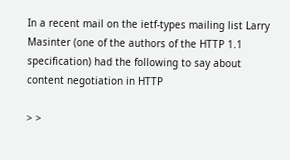In a recent mail on the ietf-types mailing list Larry Masinter (one of the authors of the HTTP 1.1 specification) had the following to say about content negotiation in HTTP

> >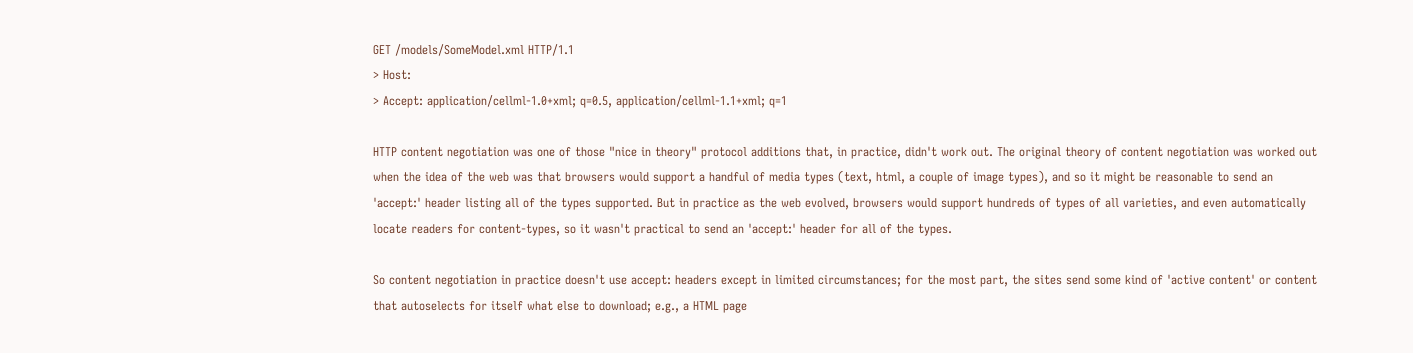GET /models/SomeModel.xml HTTP/1.1
> Host:
> Accept: application/cellml-1.0+xml; q=0.5, application/cellml-1.1+xml; q=1

HTTP content negotiation was one of those "nice in theory" protocol additions that, in practice, didn't work out. The original theory of content negotiation was worked out when the idea of the web was that browsers would support a handful of media types (text, html, a couple of image types), and so it might be reasonable to send an 'accept:' header listing all of the types supported. But in practice as the web evolved, browsers would support hundreds of types of all varieties, and even automatically locate readers for content-types, so it wasn't practical to send an 'accept:' header for all of the types.

So content negotiation in practice doesn't use accept: headers except in limited circumstances; for the most part, the sites send some kind of 'active content' or content that autoselects for itself what else to download; e.g., a HTML page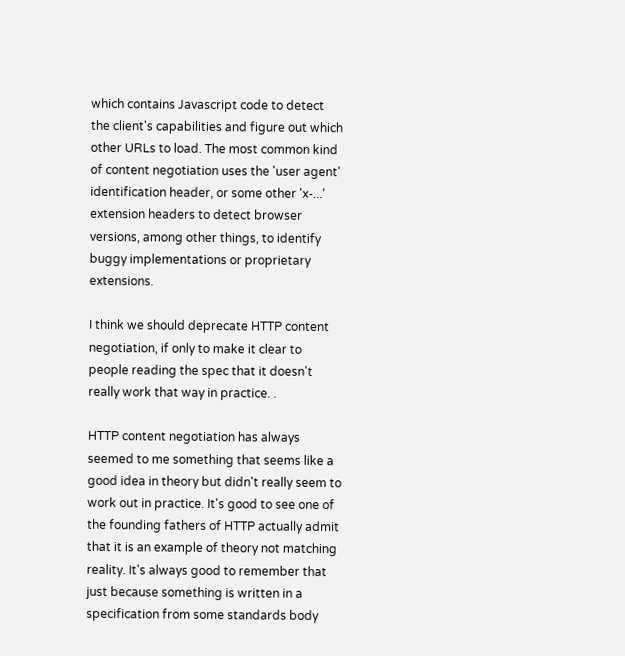which contains Javascript code to detect the client's capabilities and figure out which other URLs to load. The most common kind of content negotiation uses the 'user agent' identification header, or some other 'x-...' extension headers to detect browser versions, among other things, to identify buggy implementations or proprietary extensions.

I think we should deprecate HTTP content negotiation, if only to make it clear to people reading the spec that it doesn't really work that way in practice. .

HTTP content negotiation has always seemed to me something that seems like a good idea in theory but didn't really seem to work out in practice. It's good to see one of the founding fathers of HTTP actually admit that it is an example of theory not matching reality. It's always good to remember that just because something is written in a specification from some standards body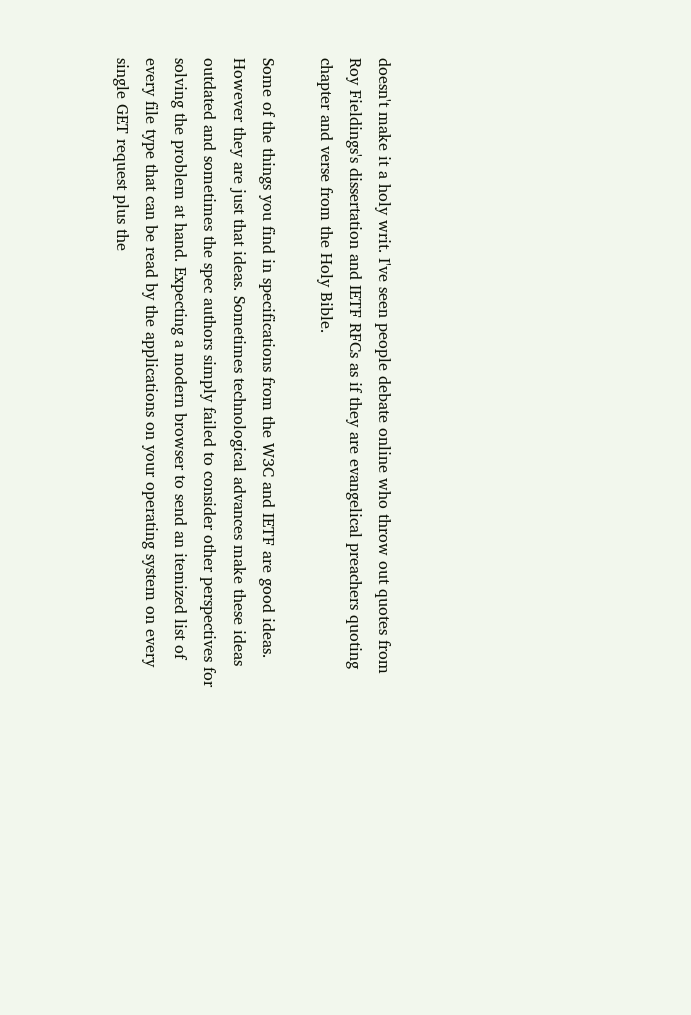doesn't make it a holy writ. I've seen people debate online who throw out quotes from Roy Fieldings's dissertation and IETF RFCs as if they are evangelical preachers quoting chapter and verse from the Holy Bible.

Some of the things you find in specifications from the W3C and IETF are good ideas. However they are just that ideas. Sometimes technological advances make these ideas outdated and sometimes the spec authors simply failed to consider other perspectives for solving the problem at hand. Expecting a modern browser to send an itemized list of every file type that can be read by the applications on your operating system on every single GET request plus the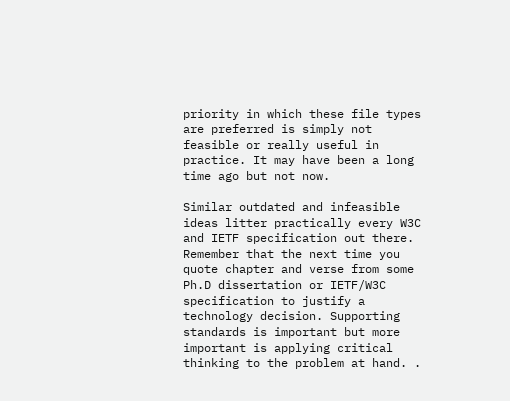priority in which these file types are preferred is simply not feasible or really useful in practice. It may have been a long time ago but not now.

Similar outdated and infeasible ideas litter practically every W3C and IETF specification out there. Remember that the next time you quote chapter and verse from some Ph.D dissertation or IETF/W3C specification to justify a technology decision. Supporting standards is important but more important is applying critical thinking to the problem at hand. .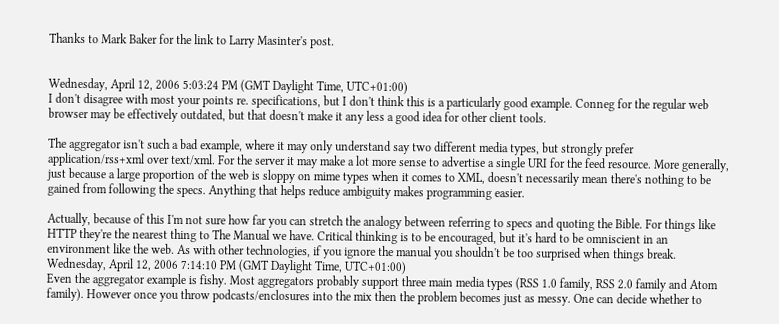Thanks to Mark Baker for the link to Larry Masinter's post.


Wednesday, April 12, 2006 5:03:24 PM (GMT Daylight Time, UTC+01:00)
I don't disagree with most your points re. specifications, but I don't think this is a particularly good example. Conneg for the regular web browser may be effectively outdated, but that doesn't make it any less a good idea for other client tools.

The aggregator isn't such a bad example, where it may only understand say two different media types, but strongly prefer application/rss+xml over text/xml. For the server it may make a lot more sense to advertise a single URI for the feed resource. More generally, just because a large proportion of the web is sloppy on mime types when it comes to XML, doesn't necessarily mean there's nothing to be gained from following the specs. Anything that helps reduce ambiguity makes programming easier.

Actually, because of this I'm not sure how far you can stretch the analogy between referring to specs and quoting the Bible. For things like HTTP they're the nearest thing to The Manual we have. Critical thinking is to be encouraged, but it's hard to be omniscient in an environment like the web. As with other technologies, if you ignore the manual you shouldn't be too surprised when things break.
Wednesday, April 12, 2006 7:14:10 PM (GMT Daylight Time, UTC+01:00)
Even the aggregator example is fishy. Most aggregators probably support three main media types (RSS 1.0 family, RSS 2.0 family and Atom family). However once you throw podcasts/enclosures into the mix then the problem becomes just as messy. One can decide whether to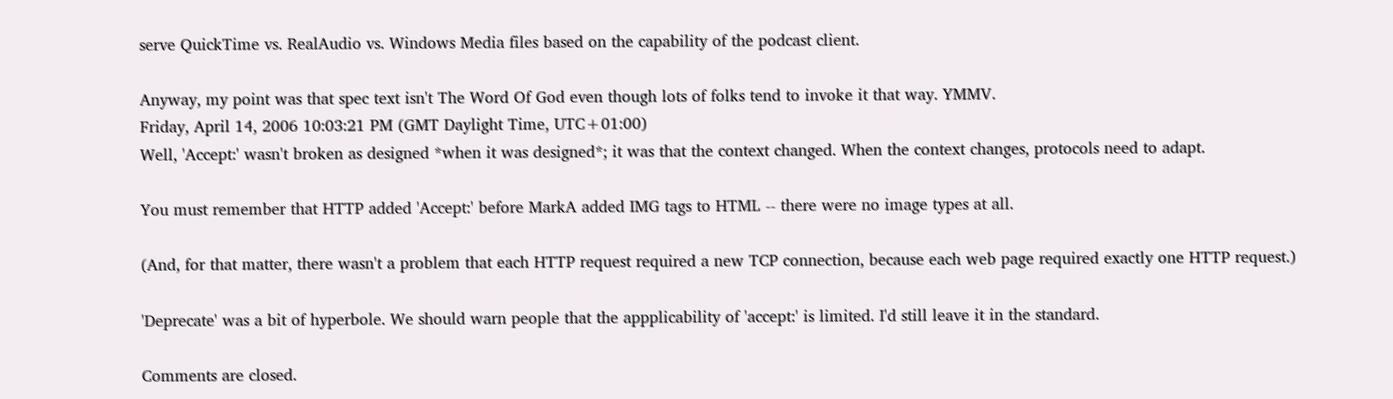serve QuickTime vs. RealAudio vs. Windows Media files based on the capability of the podcast client.

Anyway, my point was that spec text isn't The Word Of God even though lots of folks tend to invoke it that way. YMMV.
Friday, April 14, 2006 10:03:21 PM (GMT Daylight Time, UTC+01:00)
Well, 'Accept:' wasn't broken as designed *when it was designed*; it was that the context changed. When the context changes, protocols need to adapt.

You must remember that HTTP added 'Accept:' before MarkA added IMG tags to HTML -- there were no image types at all.

(And, for that matter, there wasn't a problem that each HTTP request required a new TCP connection, because each web page required exactly one HTTP request.)

'Deprecate' was a bit of hyperbole. We should warn people that the appplicability of 'accept:' is limited. I'd still leave it in the standard.

Comments are closed.